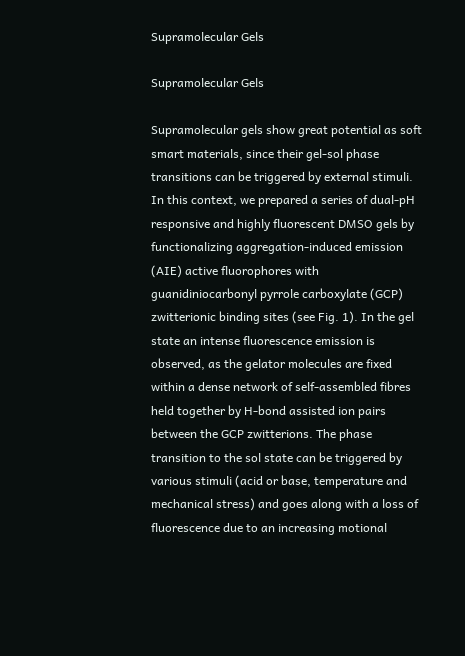Supramolecular Gels

Supramolecular Gels

Supramolecular gels show great potential as soft smart materials, since their gel-sol phase transitions can be triggered by external stimuli. In this context, we prepared a series of dual-pH responsive and highly fluorescent DMSO gels by functionalizing aggregation-induced emission (AIE) active fluorophores with guanidiniocarbonyl pyrrole carboxylate (GCP) zwitterionic binding sites (see Fig. 1). In the gel state an intense fluorescence emission is observed, as the gelator molecules are fixed within a dense network of self-assembled fibres held together by H-bond assisted ion pairs between the GCP zwitterions. The phase transition to the sol state can be triggered by various stimuli (acid or base, temperature and mechanical stress) and goes along with a loss of fluorescence due to an increasing motional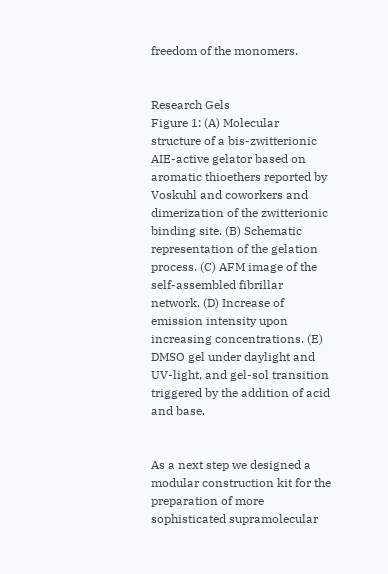freedom of the monomers.


Research Gels
Figure 1: (A) Molecular structure of a bis-zwitterionic AIE-active gelator based on aromatic thioethers reported by Voskuhl and coworkers and dimerization of the zwitterionic binding site. (B) Schematic representation of the gelation process. (C) AFM image of the self-assembled fibrillar network. (D) Increase of emission intensity upon increasing concentrations. (E) DMSO gel under daylight and UV-light, and gel-sol transition triggered by the addition of acid and base.


As a next step we designed a modular construction kit for the preparation of more sophisticated supramolecular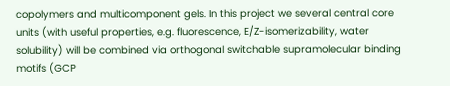copolymers and multicomponent gels. In this project we several central core units (with useful properties, e.g. fluorescence, E/Z-isomerizability, water solubility) will be combined via orthogonal switchable supramolecular binding motifs (GCP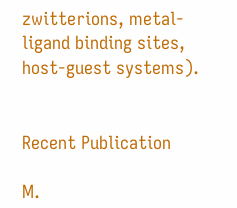zwitterions, metal-ligand binding sites, host-guest systems).


Recent Publication

M.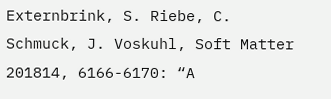Externbrink, S. Riebe, C. Schmuck, J. Voskuhl, Soft Matter 201814, 6166-6170: “A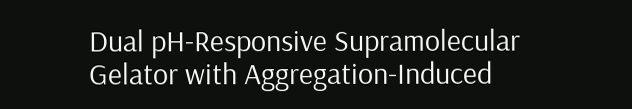Dual pH-Responsive Supramolecular Gelator with Aggregation-Induced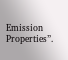Emission Properties”.